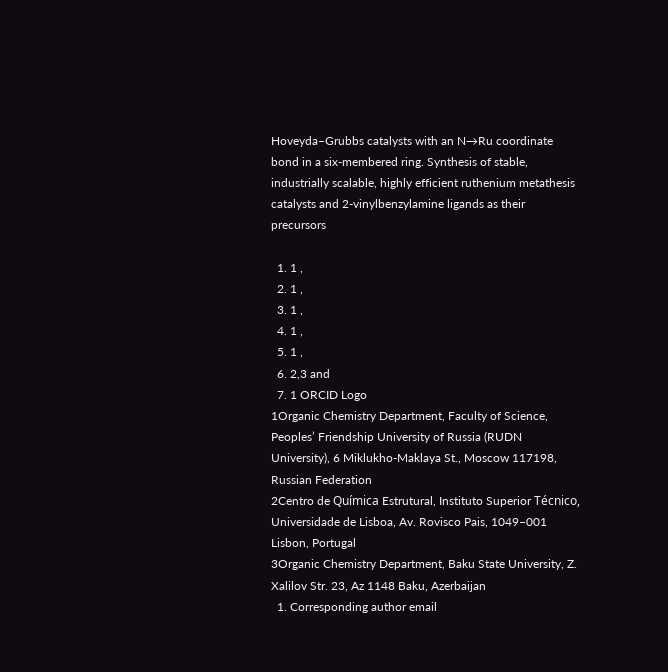Hoveyda–Grubbs catalysts with an N→Ru coordinate bond in a six-membered ring. Synthesis of stable, industrially scalable, highly efficient ruthenium metathesis catalysts and 2-vinylbenzylamine ligands as their precursors

  1. 1 ,
  2. 1 ,
  3. 1 ,
  4. 1 ,
  5. 1 ,
  6. 2,3 and
  7. 1 ORCID Logo
1Organic Chemistry Department, Faculty of Science, Peoples’ Friendship University of Russia (RUDN University), 6 Miklukho-Maklaya St., Moscow 117198, Russian Federation
2Centro de Química Estrutural, Instituto Superior Técnico, Universidade de Lisboa, Av. Rovisco Pais, 1049–001 Lisbon, Portugal
3Organic Chemistry Department, Baku State University, Z. Xalilov Str. 23, Az 1148 Baku, Azerbaijan
  1. Corresponding author email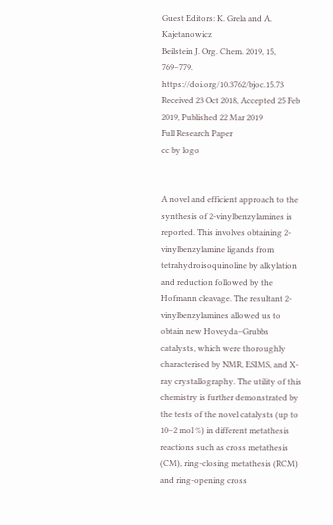Guest Editors: K. Grela and A. Kajetanowicz
Beilstein J. Org. Chem. 2019, 15, 769–779. https://doi.org/10.3762/bjoc.15.73
Received 23 Oct 2018, Accepted 25 Feb 2019, Published 22 Mar 2019
Full Research Paper
cc by logo


A novel and efficient approach to the synthesis of 2-vinylbenzylamines is reported. This involves obtaining 2-vinylbenzylamine ligands from tetrahydroisoquinoline by alkylation and reduction followed by the Hofmann cleavage. The resultant 2-vinylbenzylamines allowed us to obtain new Hoveyda–Grubbs catalysts, which were thoroughly characterised by NMR, ESIMS, and X-ray crystallography. The utility of this chemistry is further demonstrated by the tests of the novel catalysts (up to 10−2 mol %) in different metathesis reactions such as cross metathesis (CM), ring-closing metathesis (RCM) and ring-opening cross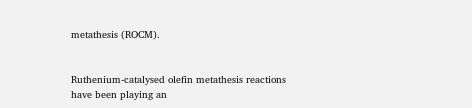metathesis (ROCM).


Ruthenium-catalysed olefin metathesis reactions have been playing an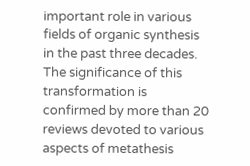important role in various fields of organic synthesis in the past three decades. The significance of this transformation is confirmed by more than 20 reviews devoted to various aspects of metathesis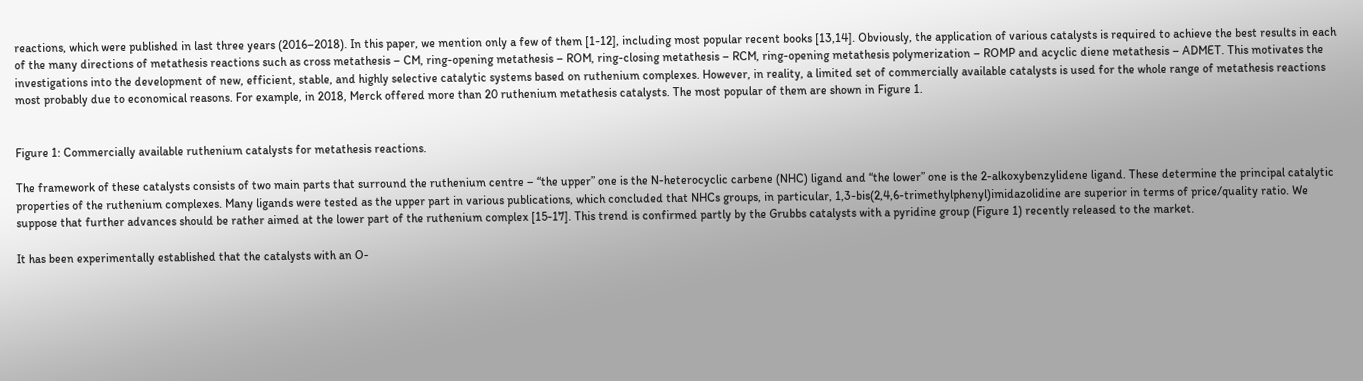reactions, which were published in last three years (2016–2018). In this paper, we mention only a few of them [1-12], including most popular recent books [13,14]. Obviously, the application of various catalysts is required to achieve the best results in each of the many directions of metathesis reactions such as cross metathesis – CM, ring-opening metathesis – ROM, ring-closing metathesis – RCM, ring-opening metathesis polymerization – ROMP and acyclic diene metathesis – ADMET. This motivates the investigations into the development of new, efficient, stable, and highly selective catalytic systems based on ruthenium complexes. However, in reality, a limited set of commercially available catalysts is used for the whole range of metathesis reactions most probably due to economical reasons. For example, in 2018, Merck offered more than 20 ruthenium metathesis catalysts. The most popular of them are shown in Figure 1.


Figure 1: Commercially available ruthenium catalysts for metathesis reactions.

The framework of these catalysts consists of two main parts that surround the ruthenium centre – “the upper” one is the N-heterocyclic carbene (NHC) ligand and “the lower” one is the 2-alkoxybenzylidene ligand. These determine the principal catalytic properties of the ruthenium complexes. Many ligands were tested as the upper part in various publications, which concluded that NHCs groups, in particular, 1,3-bis(2,4,6-trimethylphenyl)imidazolidine are superior in terms of price/quality ratio. We suppose that further advances should be rather aimed at the lower part of the ruthenium complex [15-17]. This trend is confirmed partly by the Grubbs catalysts with a pyridine group (Figure 1) recently released to the market.

It has been experimentally established that the catalysts with an O-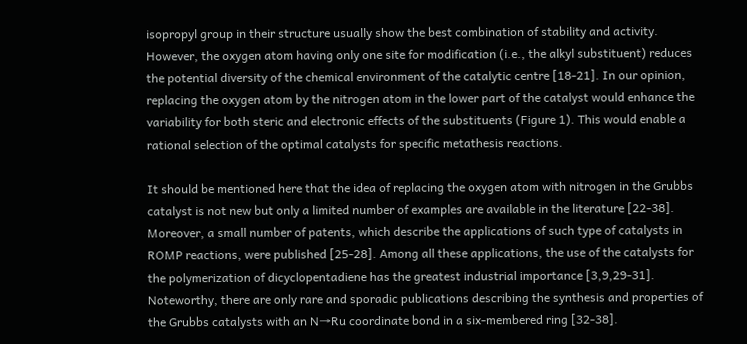isopropyl group in their structure usually show the best combination of stability and activity. However, the oxygen atom having only one site for modification (i.e., the alkyl substituent) reduces the potential diversity of the chemical environment of the catalytic centre [18-21]. In our opinion, replacing the oxygen atom by the nitrogen atom in the lower part of the catalyst would enhance the variability for both steric and electronic effects of the substituents (Figure 1). This would enable a rational selection of the optimal catalysts for specific metathesis reactions.

It should be mentioned here that the idea of replacing the oxygen atom with nitrogen in the Grubbs catalyst is not new but only a limited number of examples are available in the literature [22-38]. Moreover, a small number of patents, which describe the applications of such type of catalysts in ROMP reactions, were published [25-28]. Among all these applications, the use of the catalysts for the polymerization of dicyclopentadiene has the greatest industrial importance [3,9,29-31]. Noteworthy, there are only rare and sporadic publications describing the synthesis and properties of the Grubbs catalysts with an N→Ru coordinate bond in a six-membered ring [32-38].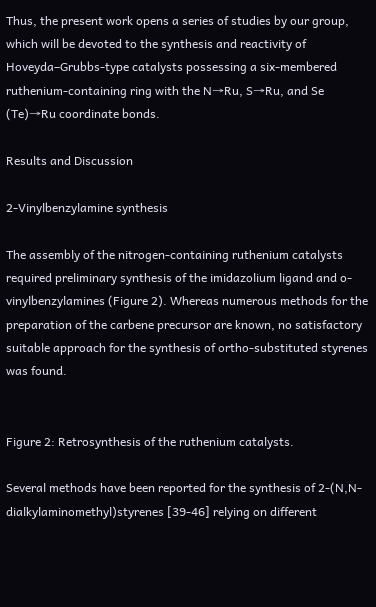Thus, the present work opens a series of studies by our group, which will be devoted to the synthesis and reactivity of Hoveyda–Grubbs-type catalysts possessing a six-membered ruthenium-containing ring with the N→Ru, S→Ru, and Se (Te)→Ru coordinate bonds.

Results and Discussion

2-Vinylbenzylamine synthesis

The assembly of the nitrogen-containing ruthenium catalysts required preliminary synthesis of the imidazolium ligand and o-vinylbenzylamines (Figure 2). Whereas numerous methods for the preparation of the carbene precursor are known, no satisfactory suitable approach for the synthesis of ortho-substituted styrenes was found.


Figure 2: Retrosynthesis of the ruthenium catalysts.

Several methods have been reported for the synthesis of 2-(N,N-dialkylaminomethyl)styrenes [39-46] relying on different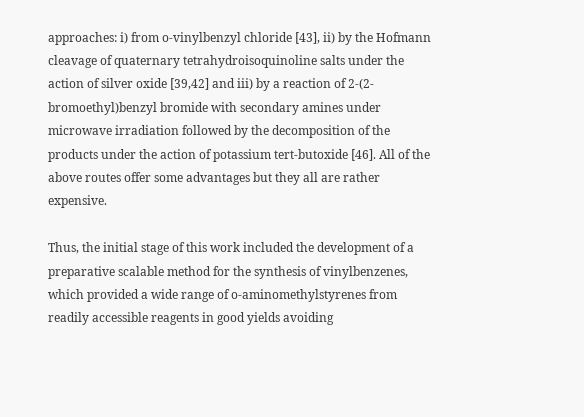approaches: i) from o-vinylbenzyl chloride [43], ii) by the Hofmann cleavage of quaternary tetrahydroisoquinoline salts under the action of silver oxide [39,42] and iii) by a reaction of 2-(2-bromoethyl)benzyl bromide with secondary amines under microwave irradiation followed by the decomposition of the products under the action of potassium tert-butoxide [46]. All of the above routes offer some advantages but they all are rather expensive.

Thus, the initial stage of this work included the development of a preparative scalable method for the synthesis of vinylbenzenes, which provided a wide range of o-aminomethylstyrenes from readily accessible reagents in good yields avoiding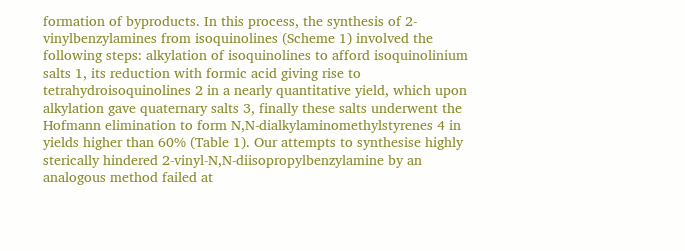formation of byproducts. In this process, the synthesis of 2-vinylbenzylamines from isoquinolines (Scheme 1) involved the following steps: alkylation of isoquinolines to afford isoquinolinium salts 1, its reduction with formic acid giving rise to tetrahydroisoquinolines 2 in a nearly quantitative yield, which upon alkylation gave quaternary salts 3, finally these salts underwent the Hofmann elimination to form N,N-dialkylaminomethylstyrenes 4 in yields higher than 60% (Table 1). Our attempts to synthesise highly sterically hindered 2-vinyl-N,N-diisopropylbenzylamine by an analogous method failed at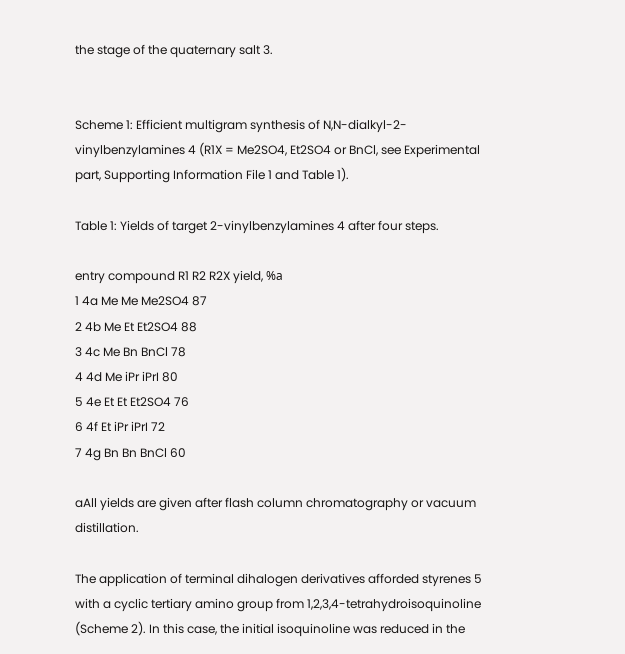the stage of the quaternary salt 3.


Scheme 1: Efficient multigram synthesis of N,N-dialkyl-2-vinylbenzylamines 4 (R1X = Me2SO4, Et2SO4 or BnCl, see Experimental part, Supporting Information File 1 and Table 1).

Table 1: Yields of target 2-vinylbenzylamines 4 after four steps.

entry compound R1 R2 R2X yield, %а
1 4a Me Me Me2SO4 87
2 4b Me Et Et2SO4 88
3 4c Me Bn BnCl 78
4 4d Me iPr iPrI 80
5 4e Et Et Et2SO4 76
6 4f Et iPr iPrI 72
7 4g Bn Bn BnCl 60

aAll yields are given after flash column chromatography or vacuum distillation.

The application of terminal dihalogen derivatives afforded styrenes 5 with a cyclic tertiary amino group from 1,2,3,4-tetrahydroisoquinoline (Scheme 2). In this case, the initial isoquinoline was reduced in the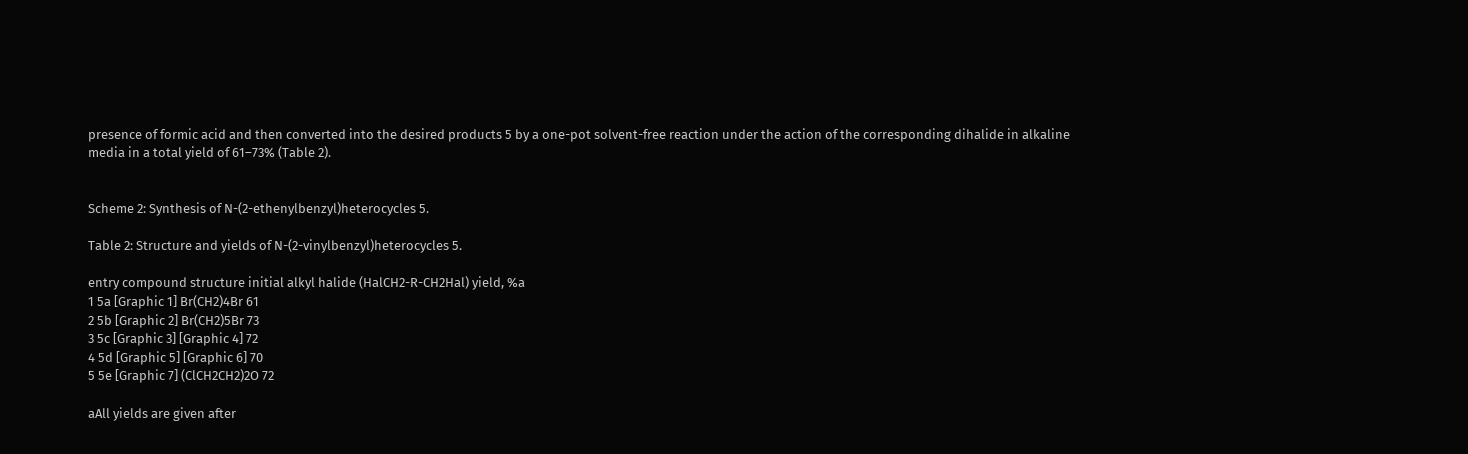presence of formic acid and then converted into the desired products 5 by a one-pot solvent-free reaction under the action of the corresponding dihalide in alkaline media in a total yield of 61–73% (Table 2).


Scheme 2: Synthesis of N-(2-ethenylbenzyl)heterocycles 5.

Table 2: Structure and yields of N-(2-vinylbenzyl)heterocycles 5.

entry compound structure initial alkyl halide (HalCH2-R-CH2Hal) yield, %a
1 5a [Graphic 1] Br(CH2)4Br 61
2 5b [Graphic 2] Br(CH2)5Br 73
3 5c [Graphic 3] [Graphic 4] 72
4 5d [Graphic 5] [Graphic 6] 70
5 5e [Graphic 7] (ClCH2CH2)2O 72

aAll yields are given after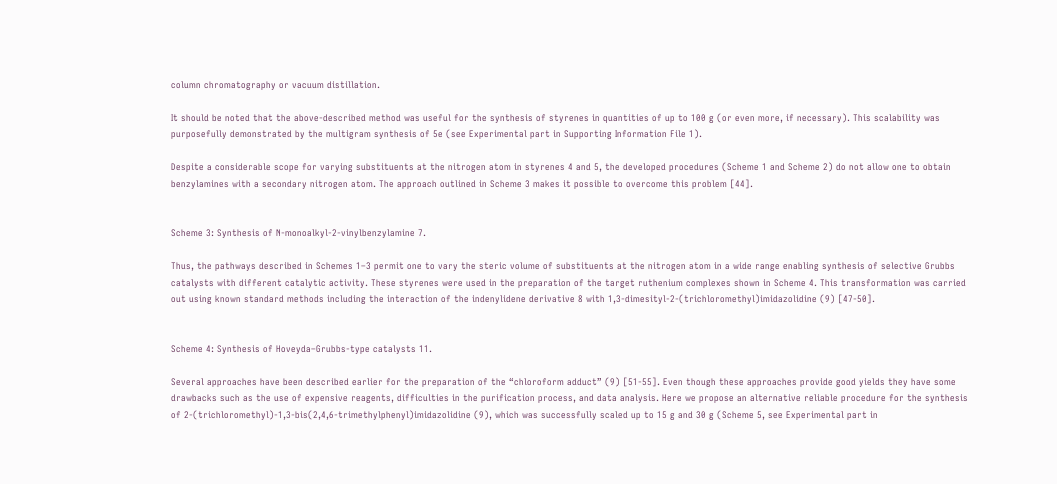column chromatography or vacuum distillation.

It should be noted that the above-described method was useful for the synthesis of styrenes in quantities of up to 100 g (or even more, if necessary). This scalability was purposefully demonstrated by the multigram synthesis of 5e (see Experimental part in Supporting Information File 1).

Despite a considerable scope for varying substituents at the nitrogen atom in styrenes 4 and 5, the developed procedures (Scheme 1 and Scheme 2) do not allow one to obtain benzylamines with a secondary nitrogen atom. The approach outlined in Scheme 3 makes it possible to overcome this problem [44].


Scheme 3: Synthesis of N-monoalkyl-2-vinylbenzylamine 7.

Thus, the pathways described in Schemes 1–3 permit one to vary the steric volume of substituents at the nitrogen atom in a wide range enabling synthesis of selective Grubbs catalysts with different catalytic activity. These styrenes were used in the preparation of the target ruthenium complexes shown in Scheme 4. This transformation was carried out using known standard methods including the interaction of the indenylidene derivative 8 with 1,3-dimesityl-2-(trichloromethyl)imidazolidine (9) [47-50].


Scheme 4: Synthesis of Hoveyda–Grubbs-type catalysts 11.

Several approaches have been described earlier for the preparation of the “chloroform adduct” (9) [51-55]. Even though these approaches provide good yields they have some drawbacks such as the use of expensive reagents, difficulties in the purification process, and data analysis. Here we propose an alternative reliable procedure for the synthesis of 2-(trichloromethyl)-1,3-bis(2,4,6-trimethylphenyl)imidazolidine (9), which was successfully scaled up to 15 g and 30 g (Scheme 5, see Experimental part in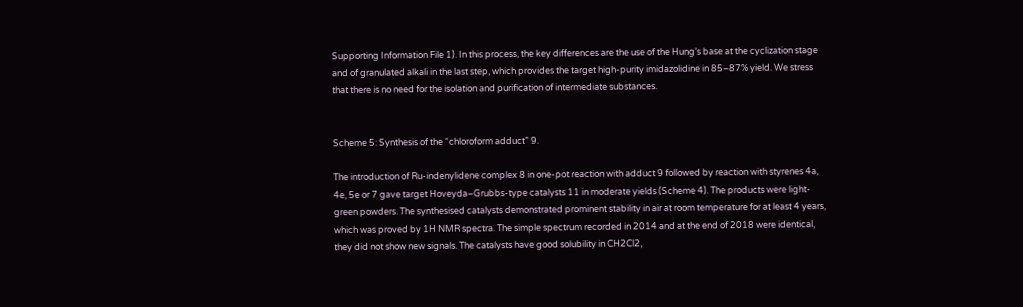Supporting Information File 1). In this process, the key differences are the use of the Hung’s base at the cyclization stage and of granulated alkali in the last step, which provides the target high-purity imidazolidine in 85–87% yield. We stress that there is no need for the isolation and purification of intermediate substances.


Scheme 5: Synthesis of the “chloroform adduct” 9.

The introduction of Ru-indenylidene complex 8 in one-pot reaction with adduct 9 followed by reaction with styrenes 4a, 4e, 5e or 7 gave target Hoveyda–Grubbs-type catalysts 11 in moderate yields (Scheme 4). The products were light-green powders. The synthesised catalysts demonstrated prominent stability in air at room temperature for at least 4 years, which was proved by 1H NMR spectra. The simple spectrum recorded in 2014 and at the end of 2018 were identical, they did not show new signals. The catalysts have good solubility in CH2Cl2,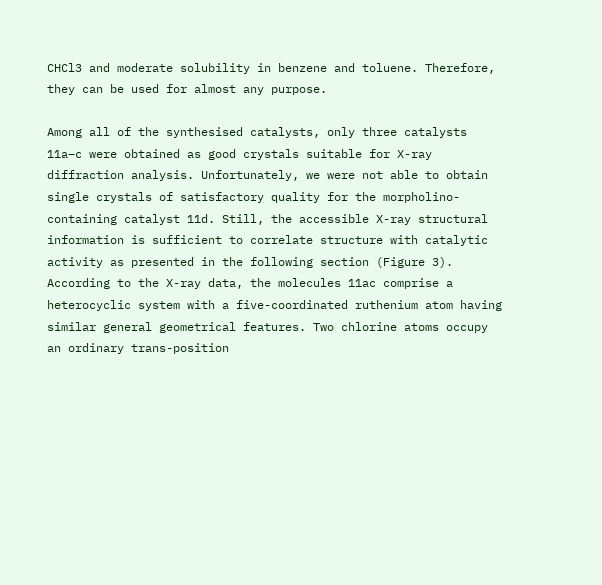CHCl3 and moderate solubility in benzene and toluene. Therefore, they can be used for almost any purpose.

Among all of the synthesised catalysts, only three catalysts 11a–c were obtained as good crystals suitable for X-ray diffraction analysis. Unfortunately, we were not able to obtain single crystals of satisfactory quality for the morpholino-containing catalyst 11d. Still, the accessible X-ray structural information is sufficient to correlate structure with catalytic activity as presented in the following section (Figure 3). According to the X-ray data, the molecules 11ac comprise a heterocyclic system with a five-coordinated ruthenium atom having similar general geometrical features. Two chlorine atoms occupy an ordinary trans-position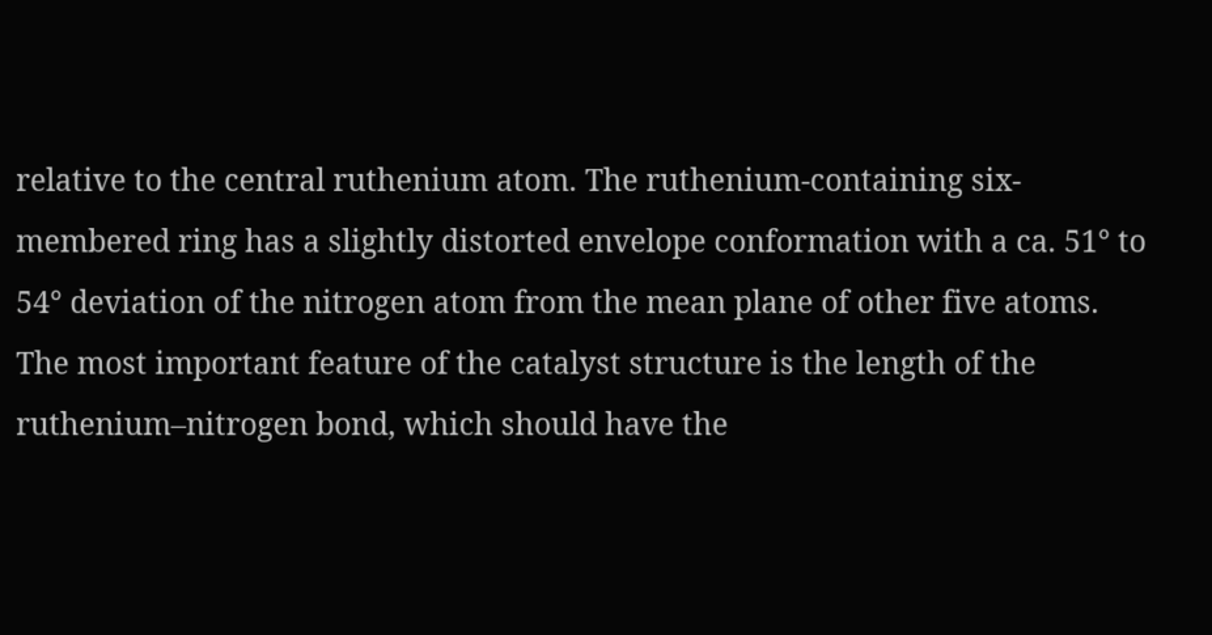relative to the central ruthenium atom. The ruthenium-containing six-membered ring has a slightly distorted envelope conformation with a ca. 51° to 54° deviation of the nitrogen atom from the mean plane of other five atoms. The most important feature of the catalyst structure is the length of the ruthenium–nitrogen bond, which should have the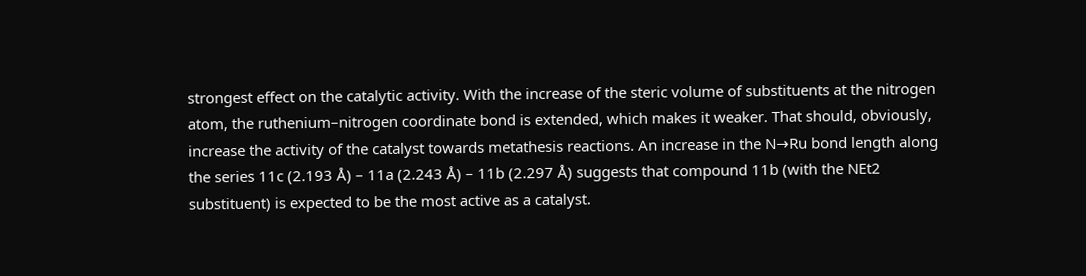strongest effect on the catalytic activity. With the increase of the steric volume of substituents at the nitrogen atom, the ruthenium–nitrogen coordinate bond is extended, which makes it weaker. That should, obviously, increase the activity of the catalyst towards metathesis reactions. An increase in the N→Ru bond length along the series 11c (2.193 Å) – 11a (2.243 Å) – 11b (2.297 Å) suggests that compound 11b (with the NEt2 substituent) is expected to be the most active as a catalyst.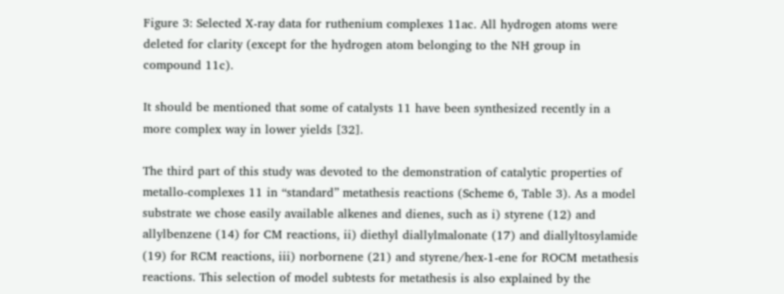Figure 3: Selected X-ray data for ruthenium complexes 11ac. All hydrogen atoms were deleted for clarity (except for the hydrogen atom belonging to the NH group in compound 11c).

It should be mentioned that some of catalysts 11 have been synthesized recently in a more complex way in lower yields [32].

The third part of this study was devoted to the demonstration of catalytic properties of metallo-complexes 11 in “standard” metathesis reactions (Scheme 6, Table 3). As a model substrate we chose easily available alkenes and dienes, such as i) styrene (12) and allylbenzene (14) for CM reactions, ii) diethyl diallylmalonate (17) and diallyltosylamide (19) for RCM reactions, iii) norbornene (21) and styrene/hex-1-ene for ROCM metathesis reactions. This selection of model subtests for metathesis is also explained by the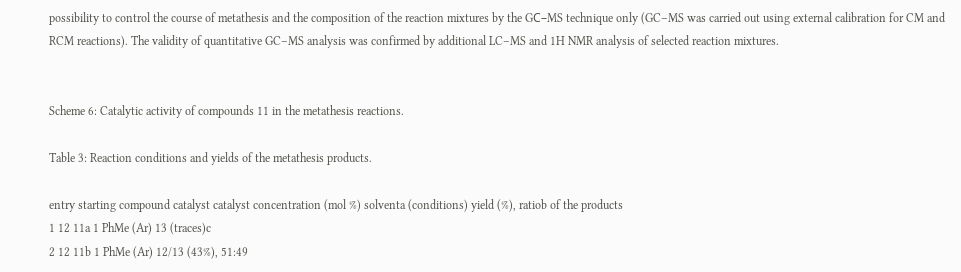possibility to control the course of metathesis and the composition of the reaction mixtures by the GС–MS technique only (GC–MS was carried out using external calibration for CM and RCM reactions). The validity of quantitative GC–MS analysis was confirmed by additional LC–MS and 1H NMR analysis of selected reaction mixtures.


Scheme 6: Catalytic activity of compounds 11 in the metathesis reactions.

Table 3: Reaction conditions and yields of the metathesis products.

entry starting compound catalyst catalyst concentration (mol %) solventa (conditions) yield (%), ratiob of the products
1 12 11a 1 PhMe (Ar) 13 (traces)c
2 12 11b 1 PhMe (Ar) 12/13 (43%), 51:49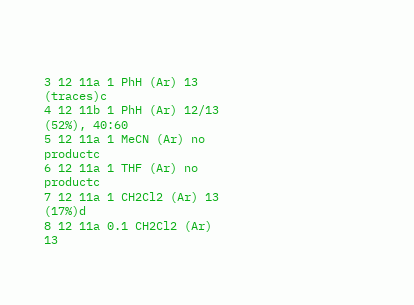3 12 11a 1 PhH (Ar) 13 (traces)c
4 12 11b 1 PhH (Ar) 12/13 (52%), 40:60
5 12 11a 1 MeCN (Ar) no productc
6 12 11a 1 THF (Ar) no productc
7 12 11a 1 CH2Cl2 (Ar) 13 (17%)d
8 12 11a 0.1 CH2Cl2 (Ar) 13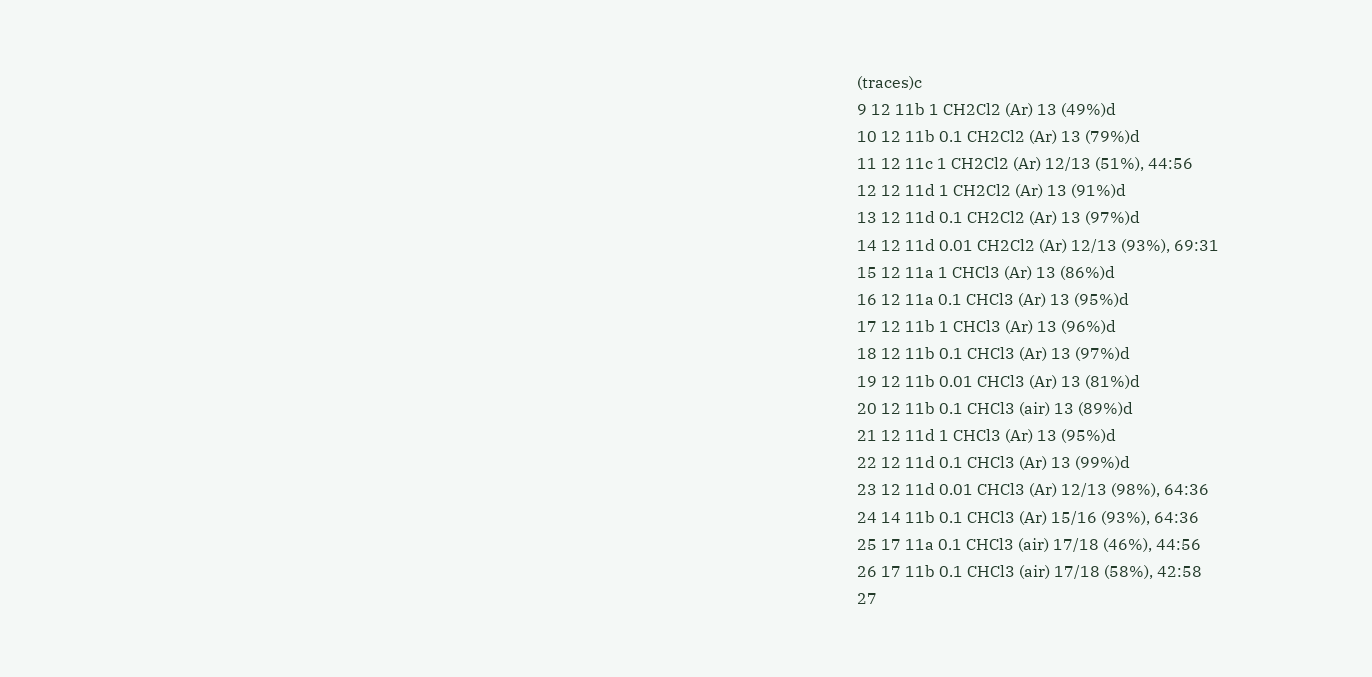(traces)c
9 12 11b 1 CH2Cl2 (Ar) 13 (49%)d
10 12 11b 0.1 CH2Cl2 (Ar) 13 (79%)d
11 12 11c 1 CH2Cl2 (Ar) 12/13 (51%), 44:56
12 12 11d 1 CH2Cl2 (Ar) 13 (91%)d
13 12 11d 0.1 CH2Cl2 (Ar) 13 (97%)d
14 12 11d 0.01 CH2Cl2 (Ar) 12/13 (93%), 69:31
15 12 11a 1 CHCl3 (Ar) 13 (86%)d
16 12 11a 0.1 CHCl3 (Ar) 13 (95%)d
17 12 11b 1 CHCl3 (Ar) 13 (96%)d
18 12 11b 0.1 CHCl3 (Ar) 13 (97%)d
19 12 11b 0.01 CHCl3 (Ar) 13 (81%)d
20 12 11b 0.1 CHCl3 (air) 13 (89%)d
21 12 11d 1 CHCl3 (Ar) 13 (95%)d
22 12 11d 0.1 CHCl3 (Ar) 13 (99%)d
23 12 11d 0.01 CHCl3 (Ar) 12/13 (98%), 64:36
24 14 11b 0.1 CHCl3 (Ar) 15/16 (93%), 64:36
25 17 11a 0.1 CHCl3 (air) 17/18 (46%), 44:56
26 17 11b 0.1 CHCl3 (air) 17/18 (58%), 42:58
27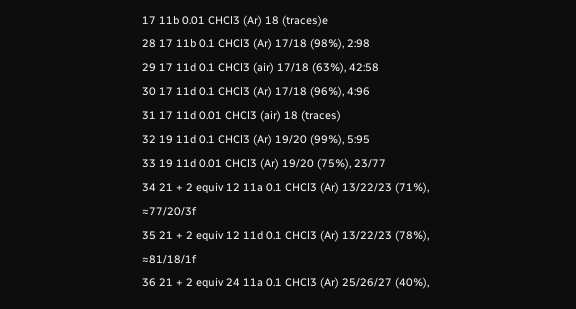17 11b 0.01 CHCl3 (Ar) 18 (traces)e
28 17 11b 0.1 CHCl3 (Ar) 17/18 (98%), 2:98
29 17 11d 0.1 CHCl3 (air) 17/18 (63%), 42:58
30 17 11d 0.1 CHCl3 (Ar) 17/18 (96%), 4:96
31 17 11d 0.01 CHCl3 (air) 18 (traces)
32 19 11d 0.1 CHCl3 (Ar) 19/20 (99%), 5:95
33 19 11d 0.01 CHCl3 (Ar) 19/20 (75%), 23/77
34 21 + 2 equiv 12 11a 0.1 CHCl3 (Ar) 13/22/23 (71%), ≈77/20/3f
35 21 + 2 equiv 12 11d 0.1 CHCl3 (Ar) 13/22/23 (78%), ≈81/18/1f
36 21 + 2 equiv 24 11a 0.1 CHCl3 (Ar) 25/26/27 (40%),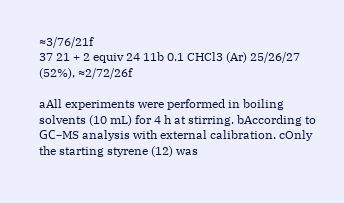≈3/76/21f
37 21 + 2 equiv 24 11b 0.1 CHCl3 (Ar) 25/26/27 (52%), ≈2/72/26f

aAll experiments were performed in boiling solvents (10 mL) for 4 h at stirring. bAccording to GС–MS analysis with external calibration. cOnly the starting styrene (12) was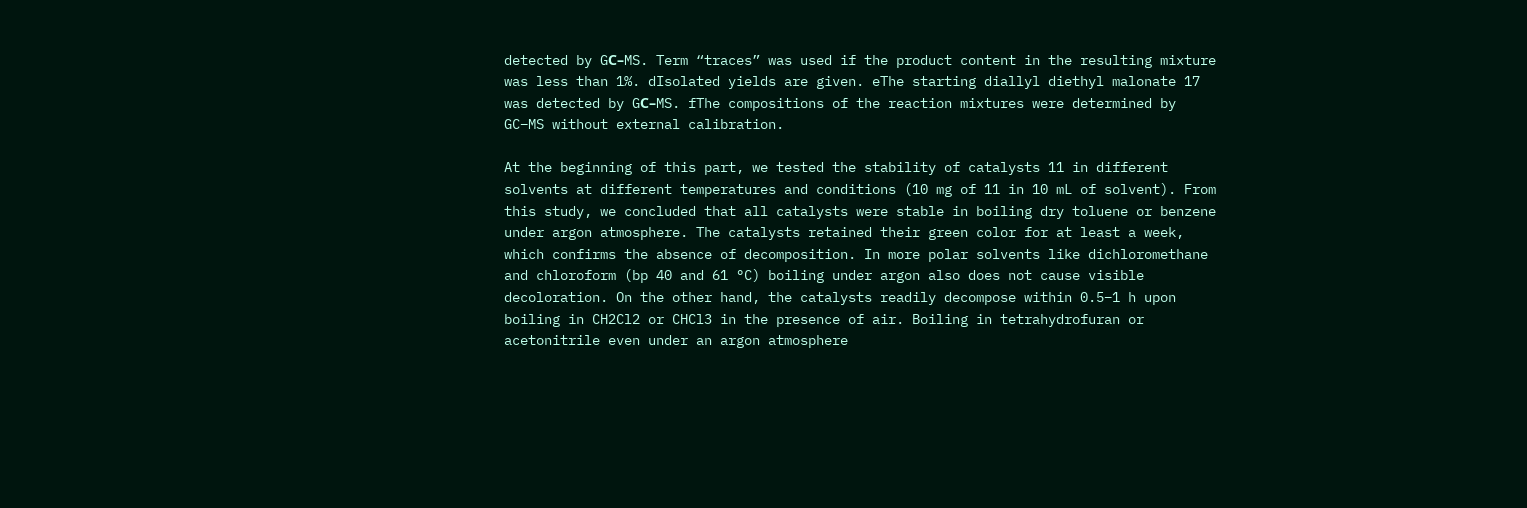detected by GС–MS. Term “traces” was used if the product content in the resulting mixture was less than 1%. dIsolated yields are given. eThe starting diallyl diethyl malonate 17 was detected by GС–MS. fThe compositions of the reaction mixtures were determined by GC–MS without external calibration.

At the beginning of this part, we tested the stability of catalysts 11 in different solvents at different temperatures and conditions (10 mg of 11 in 10 mL of solvent). From this study, we concluded that all catalysts were stable in boiling dry toluene or benzene under argon atmosphere. The catalysts retained their green color for at least a week, which confirms the absence of decomposition. In more polar solvents like dichloromethane and chloroform (bp 40 and 61 °C) boiling under argon also does not cause visible decoloration. On the other hand, the catalysts readily decompose within 0.5–1 h upon boiling in CH2Cl2 or CHCl3 in the presence of air. Boiling in tetrahydrofuran or acetonitrile even under an argon atmosphere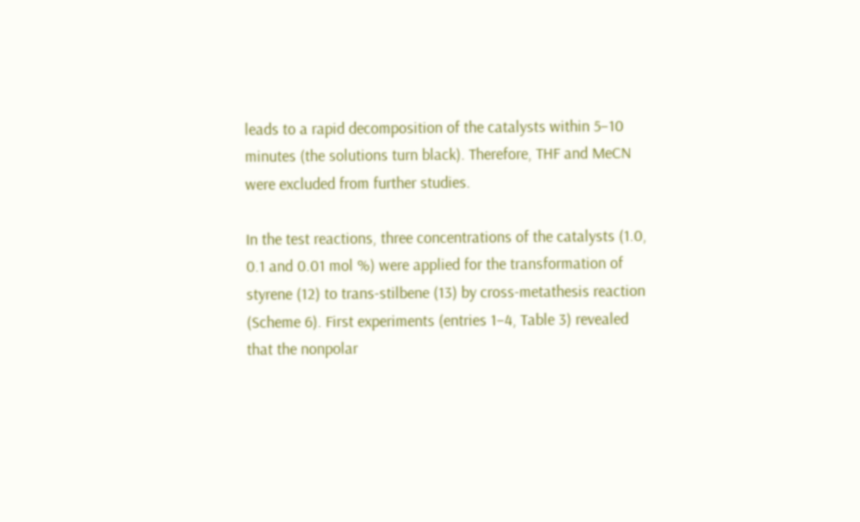leads to a rapid decomposition of the catalysts within 5–10 minutes (the solutions turn black). Therefore, THF and MeCN were excluded from further studies.

In the test reactions, three concentrations of the catalysts (1.0, 0.1 and 0.01 mol %) were applied for the transformation of styrene (12) to trans-stilbene (13) by cross-metathesis reaction (Scheme 6). First experiments (entries 1–4, Table 3) revealed that the nonpolar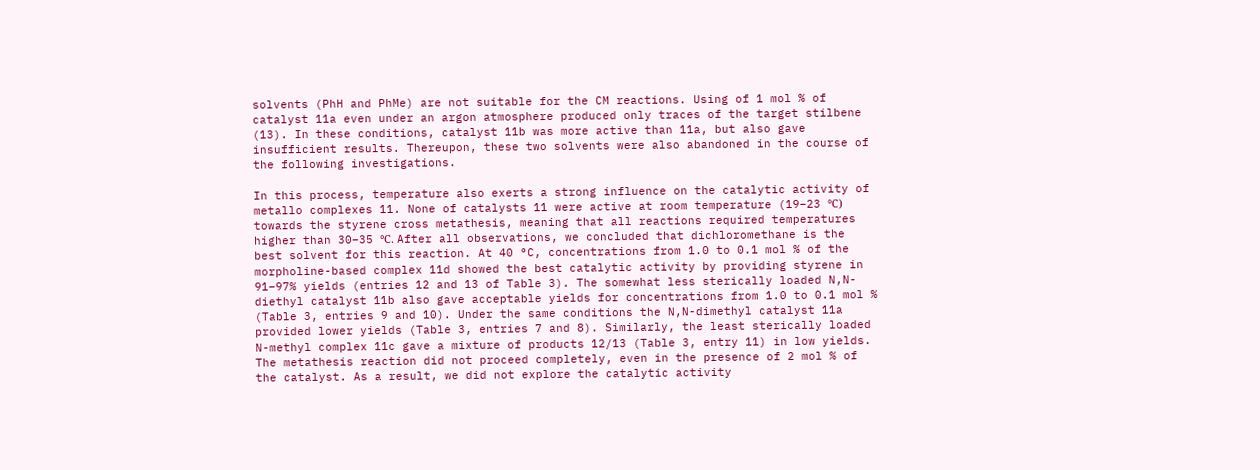solvents (PhH and PhMe) are not suitable for the CM reactions. Using of 1 mol % of catalyst 11a even under an argon atmosphere produced only traces of the target stilbene (13). In these conditions, catalyst 11b was more active than 11a, but also gave insufficient results. Thereupon, these two solvents were also abandoned in the course of the following investigations.

In this process, temperature also exerts a strong influence on the catalytic activity of metallo complexes 11. None of catalysts 11 were active at room temperature (19–23 °С) towards the styrene cross metathesis, meaning that all reactions required temperatures higher than 30–35 °С. After all observations, we concluded that dichloromethane is the best solvent for this reaction. At 40 °C, concentrations from 1.0 to 0.1 mol % of the morpholine-based complex 11d showed the best catalytic activity by providing styrene in 91–97% yields (entries 12 and 13 of Table 3). The somewhat less sterically loaded N,N-diethyl catalyst 11b also gave acceptable yields for concentrations from 1.0 to 0.1 mol % (Table 3, entries 9 and 10). Under the same conditions the N,N-dimethyl catalyst 11a provided lower yields (Table 3, entries 7 and 8). Similarly, the least sterically loaded N-methyl complex 11c gave a mixture of products 12/13 (Table 3, entry 11) in low yields. The metathesis reaction did not proceed completely, even in the presence of 2 mol % of the catalyst. As a result, we did not explore the catalytic activity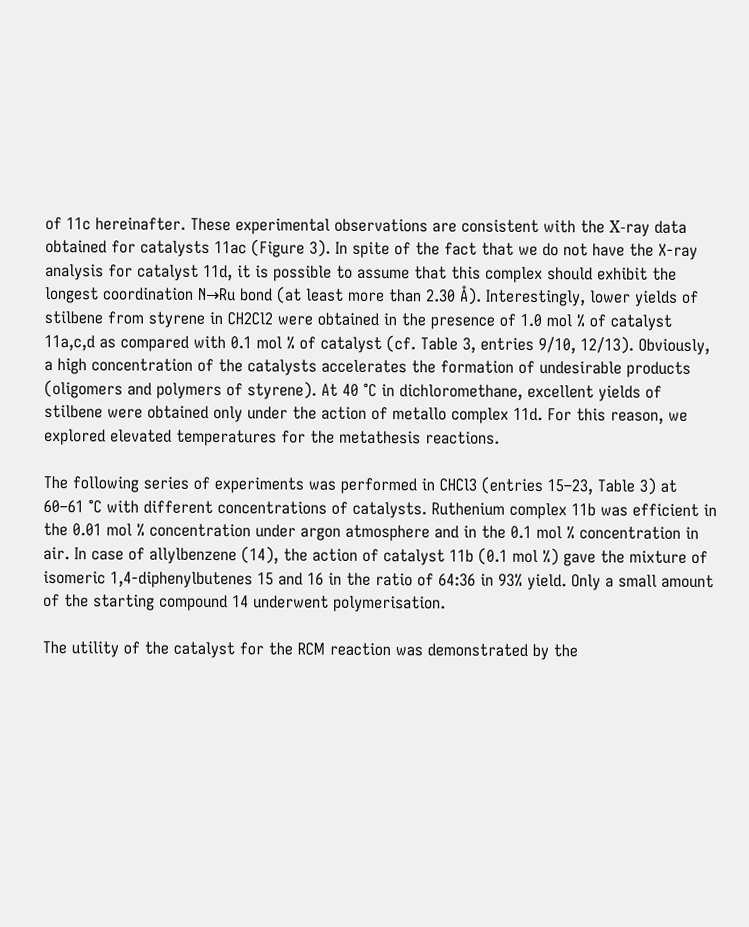of 11c hereinafter. These experimental observations are consistent with the Х-ray data obtained for catalysts 11ac (Figure 3). In spite of the fact that we do not have the X-ray analysis for catalyst 11d, it is possible to assume that this complex should exhibit the longest coordination N→Ru bond (at least more than 2.30 Å). Interestingly, lower yields of stilbene from styrene in CH2Cl2 were obtained in the presence of 1.0 mol % of catalyst 11a,c,d as compared with 0.1 mol % of catalyst (cf. Table 3, entries 9/10, 12/13). Obviously, a high concentration of the catalysts accelerates the formation of undesirable products (oligomers and polymers of styrene). At 40 °C in dichloromethane, excellent yields of stilbene were obtained only under the action of metallo complex 11d. For this reason, we explored elevated temperatures for the metathesis reactions.

The following series of experiments was performed in CHCl3 (entries 15–23, Table 3) at 60–61 °C with different concentrations of catalysts. Ruthenium complex 11b was efficient in the 0.01 mol % concentration under argon atmosphere and in the 0.1 mol % concentration in air. In case of allylbenzene (14), the action of catalyst 11b (0.1 mol %) gave the mixture of isomeric 1,4-diphenylbutenes 15 and 16 in the ratio of 64:36 in 93% yield. Only a small amount of the starting compound 14 underwent polymerisation.

The utility of the catalyst for the RCM reaction was demonstrated by the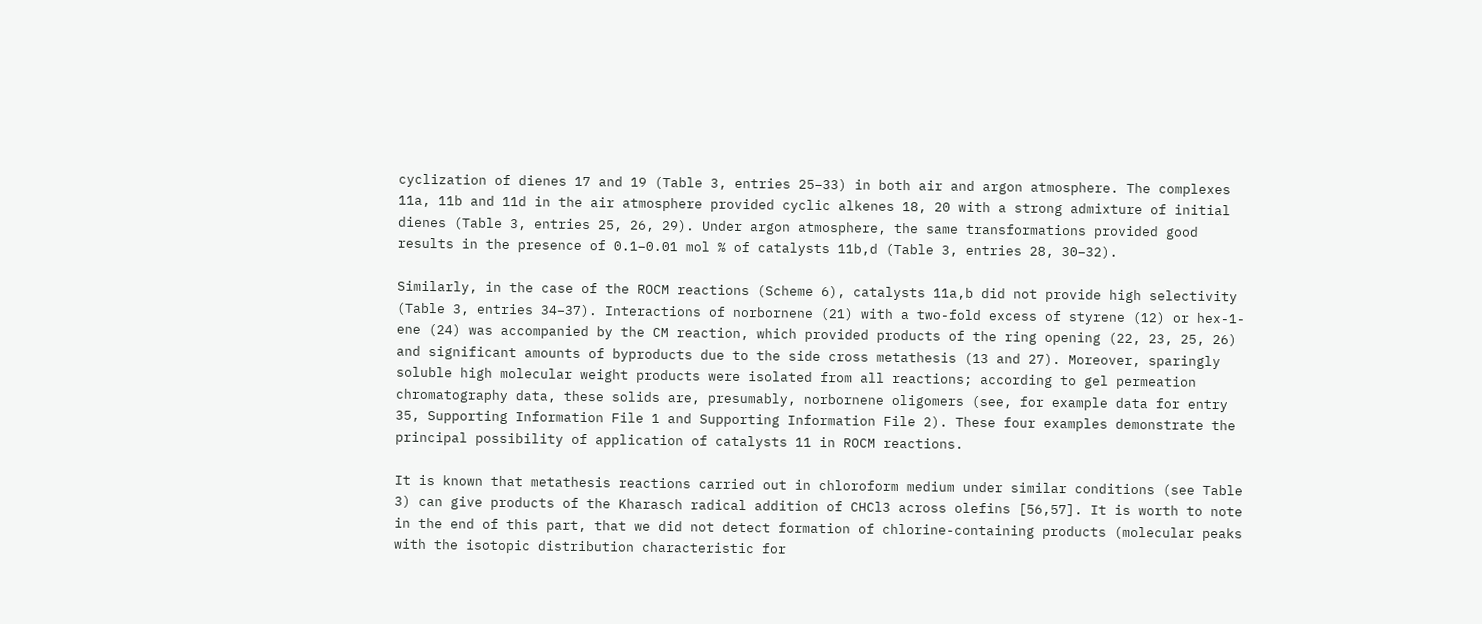cyclization of dienes 17 and 19 (Table 3, entries 25–33) in both air and argon atmosphere. The complexes 11a, 11b and 11d in the air atmosphere provided cyclic alkenes 18, 20 with a strong admixture of initial dienes (Table 3, entries 25, 26, 29). Under argon atmosphere, the same transformations provided good results in the presence of 0.1–0.01 mol % of catalysts 11b,d (Table 3, entries 28, 30–32).

Similarly, in the case of the ROCM reactions (Scheme 6), catalysts 11a,b did not provide high selectivity (Table 3, entries 34–37). Interactions of norbornene (21) with a two-fold excess of styrene (12) or hex-1-ene (24) was accompanied by the CM reaction, which provided products of the ring opening (22, 23, 25, 26) and significant amounts of byproducts due to the side cross metathesis (13 and 27). Moreover, sparingly soluble high molecular weight products were isolated from all reactions; according to gel permeation chromatography data, these solids are, presumably, norbornene oligomers (see, for example data for entry 35, Supporting Information File 1 and Supporting Information File 2). These four examples demonstrate the principal possibility of application of catalysts 11 in ROCM reactions.

It is known that metathesis reactions carried out in chloroform medium under similar conditions (see Table 3) can give products of the Kharasch radical addition of CHCl3 across olefins [56,57]. It is worth to note in the end of this part, that we did not detect formation of chlorine-containing products (molecular peaks with the isotopic distribution characteristic for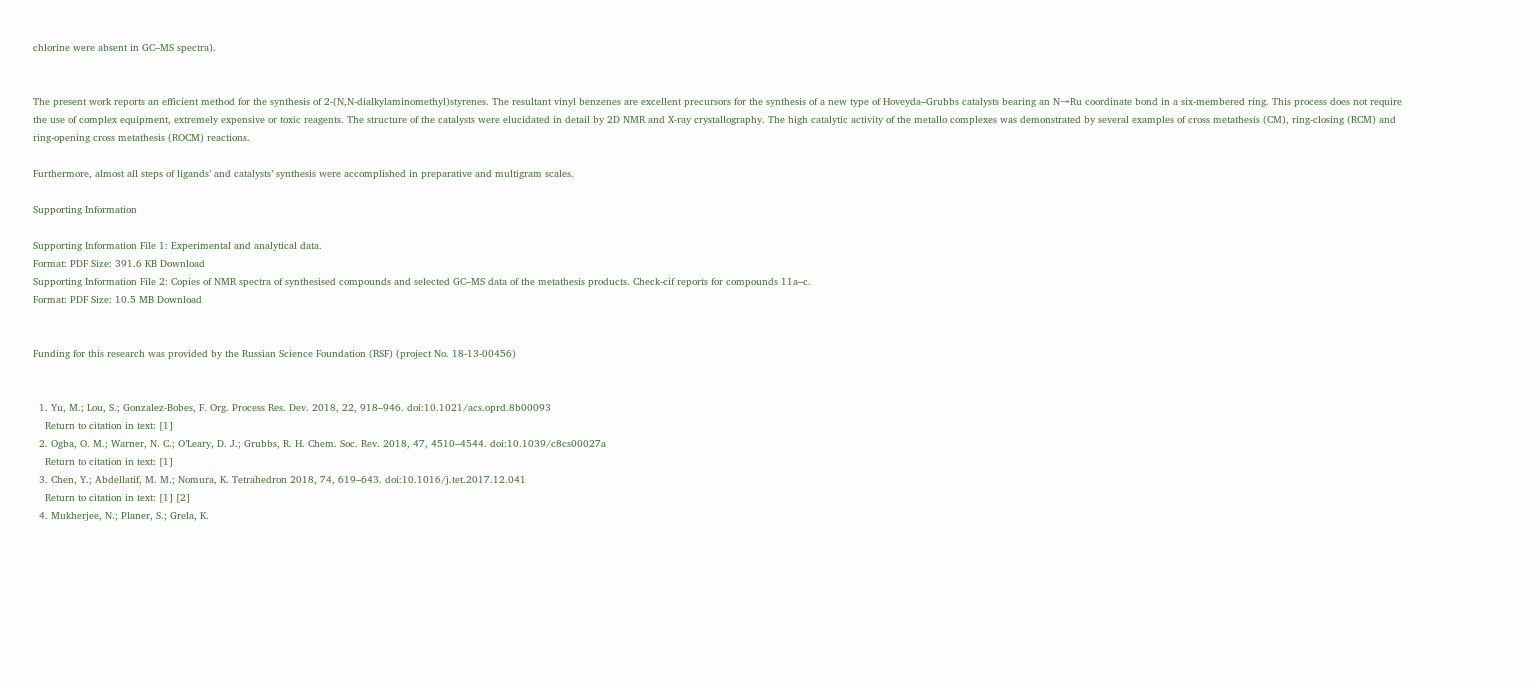chlorine were absent in GC–MS spectra).


The present work reports an efficient method for the synthesis of 2-(N,N-dialkylaminomethyl)styrenes. The resultant vinyl benzenes are excellent precursors for the synthesis of a new type of Hoveyda–Grubbs catalysts bearing an N→Ru coordinate bond in a six-membered ring. This process does not require the use of complex equipment, extremely expensive or toxic reagents. The structure of the catalysts were elucidated in detail by 2D NMR and X-ray crystallography. The high catalytic activity of the metallo complexes was demonstrated by several examples of cross metathesis (CM), ring-closing (RCM) and ring-opening cross metathesis (ROCM) reactions.

Furthermore, almost all steps of ligands’ and catalysts’ synthesis were accomplished in preparative and multigram scales.

Supporting Information

Supporting Information File 1: Experimental and analytical data.
Format: PDF Size: 391.6 KB Download
Supporting Information File 2: Copies of NMR spectra of synthesised compounds and selected GC–MS data of the metathesis products. Check-cif reports for compounds 11a–c.
Format: PDF Size: 10.5 MB Download


Funding for this research was provided by the Russian Science Foundation (RSF) (project No. 18-13-00456)


  1. Yu, M.; Lou, S.; Gonzalez-Bobes, F. Org. Process Res. Dev. 2018, 22, 918–946. doi:10.1021/acs.oprd.8b00093
    Return to citation in text: [1]
  2. Ogba, O. M.; Warner, N. C.; O’Leary, D. J.; Grubbs, R. H. Chem. Soc. Rev. 2018, 47, 4510–4544. doi:10.1039/c8cs00027a
    Return to citation in text: [1]
  3. Chen, Y.; Abdellatif, M. M.; Nomura, K. Tetrahedron 2018, 74, 619–643. doi:10.1016/j.tet.2017.12.041
    Return to citation in text: [1] [2]
  4. Mukherjee, N.; Planer, S.; Grela, K.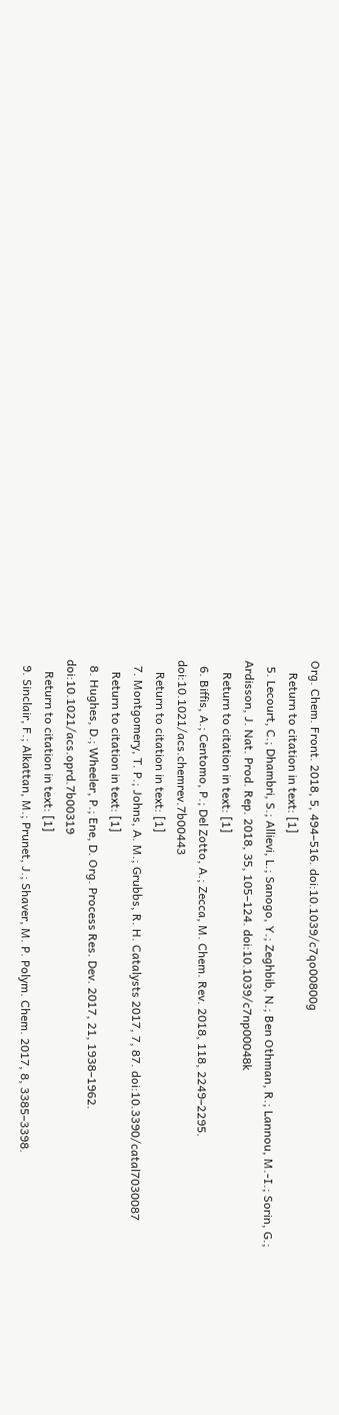Org. Chem. Front. 2018, 5, 494–516. doi:10.1039/c7qo00800g
    Return to citation in text: [1]
  5. Lecourt, C.; Dhambri, S.; Allievi, L.; Sanogo, Y.; Zeghbib, N.; Ben Othman, R.; Lannou, M.-I.; Sorin, G.; Ardisson, J. Nat. Prod. Rep. 2018, 35, 105–124. doi:10.1039/c7np00048k
    Return to citation in text: [1]
  6. Biffis, A.; Centomo, P.; Del Zotto, A.; Zecca, M. Chem. Rev. 2018, 118, 2249–2295. doi:10.1021/acs.chemrev.7b00443
    Return to citation in text: [1]
  7. Montgomery, T. P.; Johns, A. M.; Grubbs, R. H. Catalysts 2017, 7, 87. doi:10.3390/catal7030087
    Return to citation in text: [1]
  8. Hughes, D.; Wheeler, P.; Ene, D. Org. Process Res. Dev. 2017, 21, 1938–1962. doi:10.1021/acs.oprd.7b00319
    Return to citation in text: [1]
  9. Sinclair, F.; Alkattan, M.; Prunet, J.; Shaver, M. P. Polym. Chem. 2017, 8, 3385–3398.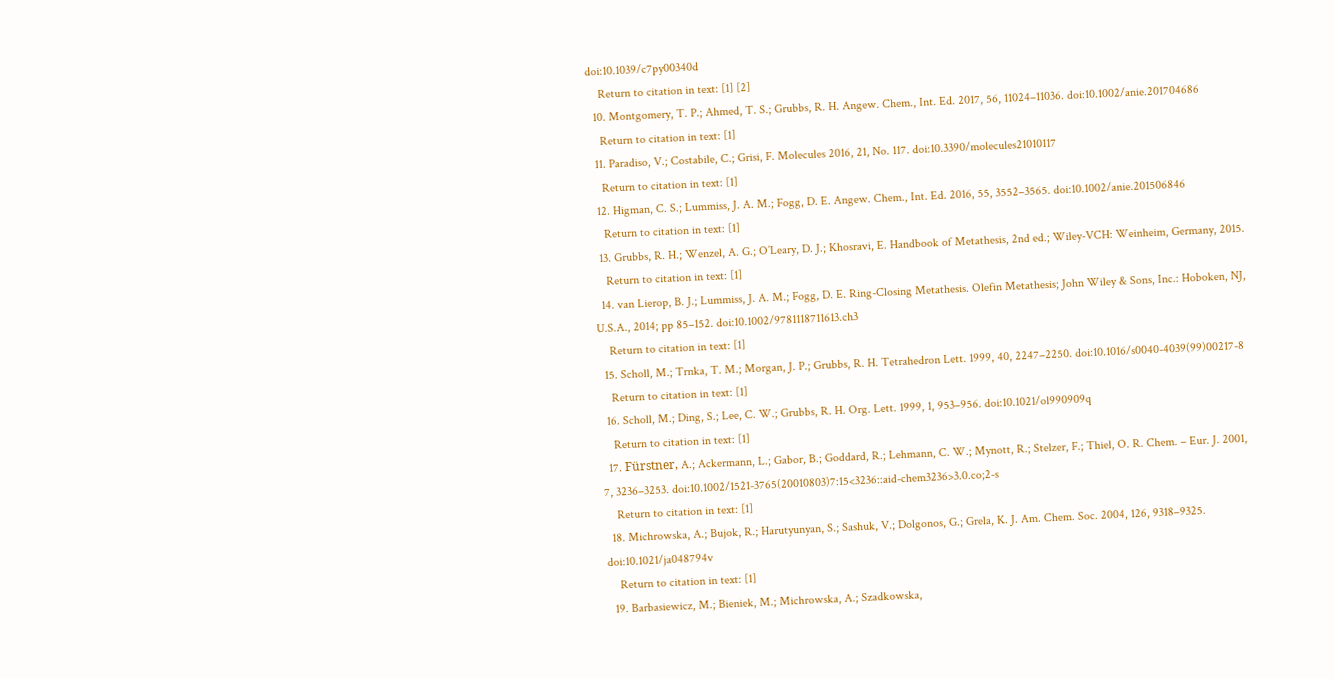doi:10.1039/c7py00340d
    Return to citation in text: [1] [2]
  10. Montgomery, T. P.; Ahmed, T. S.; Grubbs, R. H. Angew. Chem., Int. Ed. 2017, 56, 11024–11036. doi:10.1002/anie.201704686
    Return to citation in text: [1]
  11. Paradiso, V.; Costabile, C.; Grisi, F. Molecules 2016, 21, No. 117. doi:10.3390/molecules21010117
    Return to citation in text: [1]
  12. Higman, C. S.; Lummiss, J. A. M.; Fogg, D. E. Angew. Chem., Int. Ed. 2016, 55, 3552–3565. doi:10.1002/anie.201506846
    Return to citation in text: [1]
  13. Grubbs, R. H.; Wenzel, A. G.; O’Leary, D. J.; Khosravi, E. Handbook of Metathesis, 2nd ed.; Wiley-VCH: Weinheim, Germany, 2015.
    Return to citation in text: [1]
  14. van Lierop, B. J.; Lummiss, J. A. M.; Fogg, D. E. Ring-Closing Metathesis. Olefin Metathesis; John Wiley & Sons, Inc.: Hoboken, NJ, U.S.A., 2014; pp 85–152. doi:10.1002/9781118711613.ch3
    Return to citation in text: [1]
  15. Scholl, M.; Trnka, T. M.; Morgan, J. P.; Grubbs, R. H. Tetrahedron Lett. 1999, 40, 2247–2250. doi:10.1016/s0040-4039(99)00217-8
    Return to citation in text: [1]
  16. Scholl, M.; Ding, S.; Lee, C. W.; Grubbs, R. H. Org. Lett. 1999, 1, 953–956. doi:10.1021/ol990909q
    Return to citation in text: [1]
  17. Fürstner, A.; Ackermann, L.; Gabor, B.; Goddard, R.; Lehmann, C. W.; Mynott, R.; Stelzer, F.; Thiel, O. R. Chem. – Eur. J. 2001, 7, 3236–3253. doi:10.1002/1521-3765(20010803)7:15<3236::aid-chem3236>3.0.co;2-s
    Return to citation in text: [1]
  18. Michrowska, A.; Bujok, R.; Harutyunyan, S.; Sashuk, V.; Dolgonos, G.; Grela, K. J. Am. Chem. Soc. 2004, 126, 9318–9325. doi:10.1021/ja048794v
    Return to citation in text: [1]
  19. Barbasiewicz, M.; Bieniek, M.; Michrowska, A.; Szadkowska,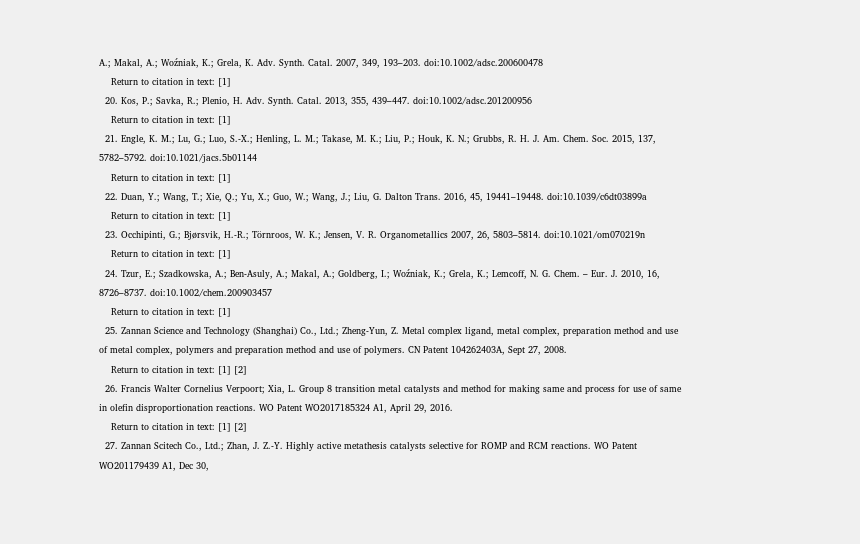A.; Makal, A.; Woźniak, K.; Grela, K. Adv. Synth. Catal. 2007, 349, 193–203. doi:10.1002/adsc.200600478
    Return to citation in text: [1]
  20. Kos, P.; Savka, R.; Plenio, H. Adv. Synth. Catal. 2013, 355, 439–447. doi:10.1002/adsc.201200956
    Return to citation in text: [1]
  21. Engle, K. M.; Lu, G.; Luo, S.-X.; Henling, L. M.; Takase, M. K.; Liu, P.; Houk, K. N.; Grubbs, R. H. J. Am. Chem. Soc. 2015, 137, 5782–5792. doi:10.1021/jacs.5b01144
    Return to citation in text: [1]
  22. Duan, Y.; Wang, T.; Xie, Q.; Yu, X.; Guo, W.; Wang, J.; Liu, G. Dalton Trans. 2016, 45, 19441–19448. doi:10.1039/c6dt03899a
    Return to citation in text: [1]
  23. Occhipinti, G.; Bjørsvik, H.-R.; Törnroos, W. K.; Jensen, V. R. Organometallics 2007, 26, 5803–5814. doi:10.1021/om070219n
    Return to citation in text: [1]
  24. Tzur, E.; Szadkowska, A.; Ben-Asuly, A.; Makal, A.; Goldberg, I.; Woźniak, K.; Grela, K.; Lemcoff, N. G. Chem. – Eur. J. 2010, 16, 8726–8737. doi:10.1002/chem.200903457
    Return to citation in text: [1]
  25. Zannan Science and Technology (Shanghai) Co., Ltd.; Zheng-Yun, Z. Metal complex ligand, metal complex, preparation method and use of metal complex, polymers and preparation method and use of polymers. CN Patent 104262403A, Sept 27, 2008.
    Return to citation in text: [1] [2]
  26. Francis Walter Cornelius Verpoort; Xia, L. Group 8 transition metal catalysts and method for making same and process for use of same in olefin disproportionation reactions. WO Patent WO2017185324 A1, April 29, 2016.
    Return to citation in text: [1] [2]
  27. Zannan Scitech Co., Ltd.; Zhan, J. Z.-Y. Highly active metathesis catalysts selective for ROMP and RCM reactions. WO Patent WO201179439 A1, Dec 30,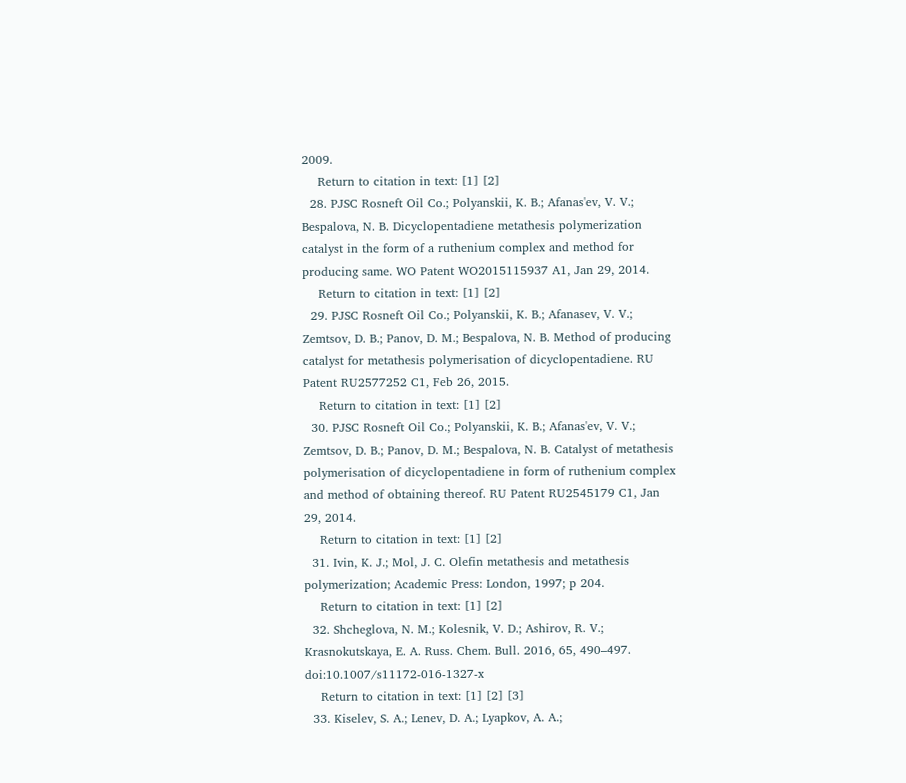2009.
    Return to citation in text: [1] [2]
  28. PJSC Rosneft Oil Co.; Polyanskii, K. B.; Afanas'ev, V. V.; Bespalova, N. B. Dicyclopentadiene metathesis polymerization catalyst in the form of a ruthenium complex and method for producing same. WO Patent WO2015115937 A1, Jan 29, 2014.
    Return to citation in text: [1] [2]
  29. PJSC Rosneft Oil Co.; Polyanskii, K. B.; Afanasev, V. V.; Zemtsov, D. B.; Panov, D. M.; Bespalova, N. B. Method of producing catalyst for metathesis polymerisation of dicyclopentadiene. RU Patent RU2577252 C1, Feb 26, 2015.
    Return to citation in text: [1] [2]
  30. PJSC Rosneft Oil Co.; Polyanskii, K. B.; Afanas'ev, V. V.; Zemtsov, D. B.; Panov, D. M.; Bespalova, N. B. Catalyst of metathesis polymerisation of dicyclopentadiene in form of ruthenium complex and method of obtaining thereof. RU Patent RU2545179 C1, Jan 29, 2014.
    Return to citation in text: [1] [2]
  31. Ivin, K. J.; Mol, J. C. Olefin metathesis and metathesis polymerization; Academic Press: London, 1997; p 204.
    Return to citation in text: [1] [2]
  32. Shcheglova, N. M.; Kolesnik, V. D.; Ashirov, R. V.; Krasnokutskaya, E. A. Russ. Chem. Bull. 2016, 65, 490–497. doi:10.1007/s11172-016-1327-x
    Return to citation in text: [1] [2] [3]
  33. Kiselev, S. A.; Lenev, D. A.; Lyapkov, A. A.;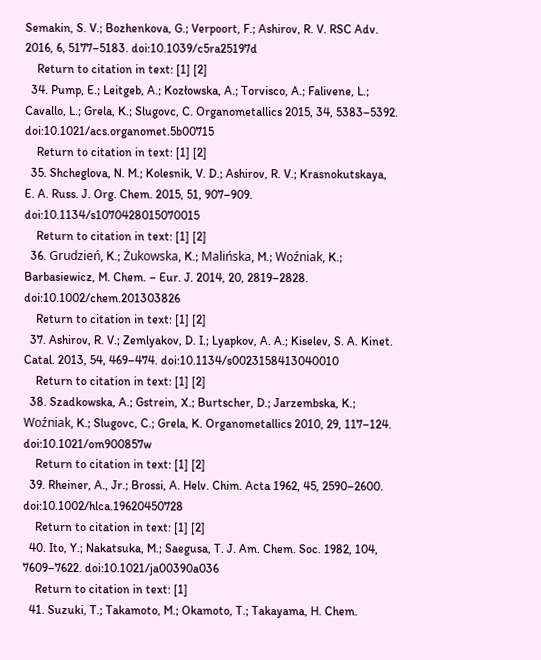Semakin, S. V.; Bozhenkova, G.; Verpoort, F.; Ashirov, R. V. RSC Adv. 2016, 6, 5177–5183. doi:10.1039/c5ra25197d
    Return to citation in text: [1] [2]
  34. Pump, E.; Leitgeb, A.; Kozłowska, A.; Torvisco, A.; Falivene, L.; Cavallo, L.; Grela, K.; Slugovc, C. Organometallics 2015, 34, 5383–5392. doi:10.1021/acs.organomet.5b00715
    Return to citation in text: [1] [2]
  35. Shcheglova, N. M.; Kolesnik, V. D.; Ashirov, R. V.; Krasnokutskaya, E. A. Russ. J. Org. Chem. 2015, 51, 907–909. doi:10.1134/s1070428015070015
    Return to citation in text: [1] [2]
  36. Grudzień, K.; Żukowska, K.; Malińska, M.; Woźniak, K.; Barbasiewicz, M. Chem. – Eur. J. 2014, 20, 2819–2828. doi:10.1002/chem.201303826
    Return to citation in text: [1] [2]
  37. Ashirov, R. V.; Zemlyakov, D. I.; Lyapkov, A. A.; Kiselev, S. A. Kinet. Catal. 2013, 54, 469–474. doi:10.1134/s0023158413040010
    Return to citation in text: [1] [2]
  38. Szadkowska, A.; Gstrein, X.; Burtscher, D.; Jarzembska, K.; Woźniak, K.; Slugovc, C.; Grela, K. Organometallics 2010, 29, 117–124. doi:10.1021/om900857w
    Return to citation in text: [1] [2]
  39. Rheiner, A., Jr.; Brossi, A. Helv. Chim. Acta 1962, 45, 2590–2600. doi:10.1002/hlca.19620450728
    Return to citation in text: [1] [2]
  40. Ito, Y.; Nakatsuka, M.; Saegusa, T. J. Am. Chem. Soc. 1982, 104, 7609–7622. doi:10.1021/ja00390a036
    Return to citation in text: [1]
  41. Suzuki, T.; Takamoto, M.; Okamoto, T.; Takayama, H. Chem.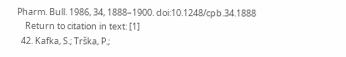Pharm. Bull. 1986, 34, 1888–1900. doi:10.1248/cpb.34.1888
    Return to citation in text: [1]
  42. Kafka, S.; Trška, P.;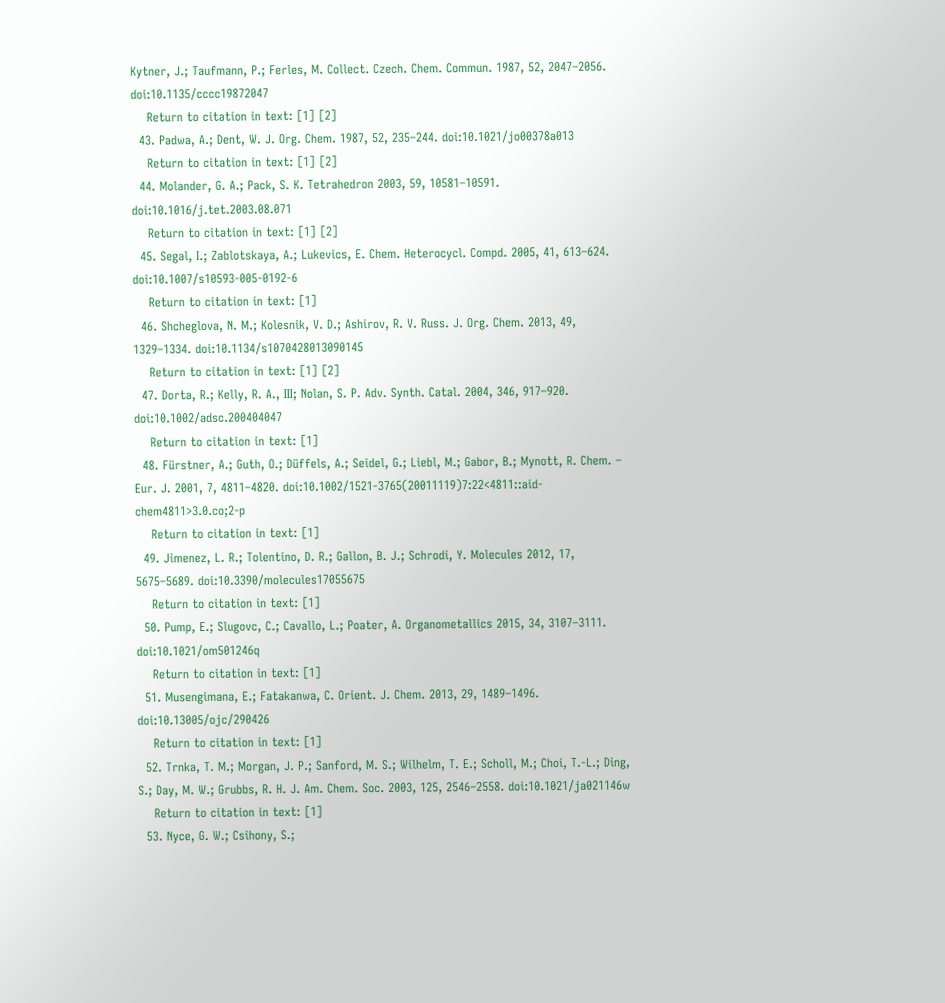Kytner, J.; Taufmann, P.; Ferles, M. Collect. Czech. Chem. Commun. 1987, 52, 2047–2056. doi:10.1135/cccc19872047
    Return to citation in text: [1] [2]
  43. Padwa, A.; Dent, W. J. Org. Chem. 1987, 52, 235–244. doi:10.1021/jo00378a013
    Return to citation in text: [1] [2]
  44. Molander, G. A.; Pack, S. K. Tetrahedron 2003, 59, 10581–10591. doi:10.1016/j.tet.2003.08.071
    Return to citation in text: [1] [2]
  45. Segal, I.; Zablotskaya, A.; Lukevics, E. Chem. Heterocycl. Compd. 2005, 41, 613–624. doi:10.1007/s10593-005-0192-6
    Return to citation in text: [1]
  46. Shcheglova, N. M.; Kolesnik, V. D.; Ashirov, R. V. Russ. J. Org. Chem. 2013, 49, 1329–1334. doi:10.1134/s1070428013090145
    Return to citation in text: [1] [2]
  47. Dorta, R.; Kelly, R. A., III; Nolan, S. P. Adv. Synth. Catal. 2004, 346, 917–920. doi:10.1002/adsc.200404047
    Return to citation in text: [1]
  48. Fürstner, A.; Guth, O.; Düffels, A.; Seidel, G.; Liebl, M.; Gabor, B.; Mynott, R. Chem. – Eur. J. 2001, 7, 4811–4820. doi:10.1002/1521-3765(20011119)7:22<4811::aid-chem4811>3.0.co;2-p
    Return to citation in text: [1]
  49. Jimenez, L. R.; Tolentino, D. R.; Gallon, B. J.; Schrodi, Y. Molecules 2012, 17, 5675–5689. doi:10.3390/molecules17055675
    Return to citation in text: [1]
  50. Pump, E.; Slugovc, C.; Cavallo, L.; Poater, A. Organometallics 2015, 34, 3107–3111. doi:10.1021/om501246q
    Return to citation in text: [1]
  51. Musengimana, E.; Fatakanwa, C. Orient. J. Chem. 2013, 29, 1489–1496. doi:10.13005/ojc/290426
    Return to citation in text: [1]
  52. Trnka, T. M.; Morgan, J. P.; Sanford, M. S.; Wilhelm, T. E.; Scholl, M.; Choi, T.-L.; Ding, S.; Day, M. W.; Grubbs, R. H. J. Am. Chem. Soc. 2003, 125, 2546–2558. doi:10.1021/ja021146w
    Return to citation in text: [1]
  53. Nyce, G. W.; Csihony, S.;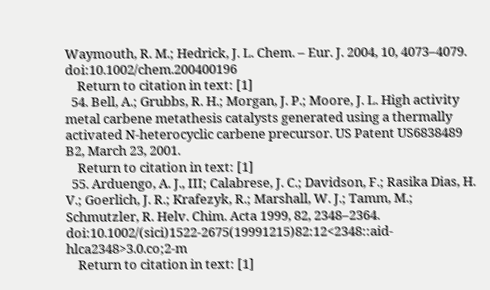Waymouth, R. M.; Hedrick, J. L. Chem. – Eur. J. 2004, 10, 4073–4079. doi:10.1002/chem.200400196
    Return to citation in text: [1]
  54. Bell, A.; Grubbs, R. H.; Morgan, J. P.; Moore, J. L. High activity metal carbene metathesis catalysts generated using a thermally activated N-heterocyclic carbene precursor. US Patent US6838489 B2, March 23, 2001.
    Return to citation in text: [1]
  55. Arduengo, A. J., III; Calabrese, J. C.; Davidson, F.; Rasika Dias, H. V.; Goerlich, J. R.; Krafezyk, R.; Marshall, W. J.; Tamm, M.; Schmutzler, R. Helv. Chim. Acta 1999, 82, 2348–2364. doi:10.1002/(sici)1522-2675(19991215)82:12<2348::aid-hlca2348>3.0.co;2-m
    Return to citation in text: [1]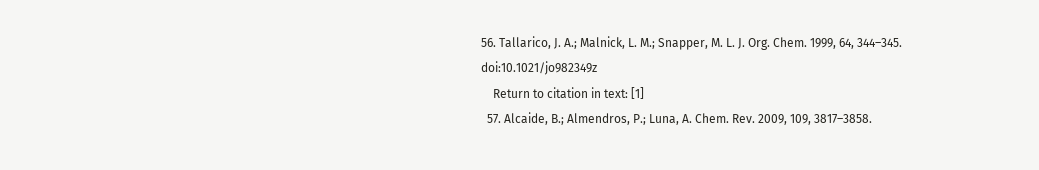56. Tallarico, J. A.; Malnick, L. M.; Snapper, M. L. J. Org. Chem. 1999, 64, 344–345. doi:10.1021/jo982349z
    Return to citation in text: [1]
  57. Alcaide, B.; Almendros, P.; Luna, A. Chem. Rev. 2009, 109, 3817–3858.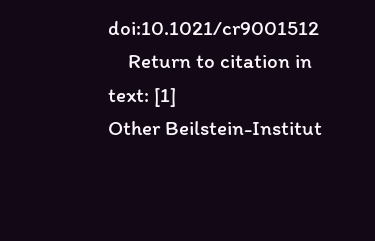doi:10.1021/cr9001512
    Return to citation in text: [1]
Other Beilstein-Institut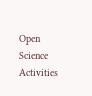Open Science Activities